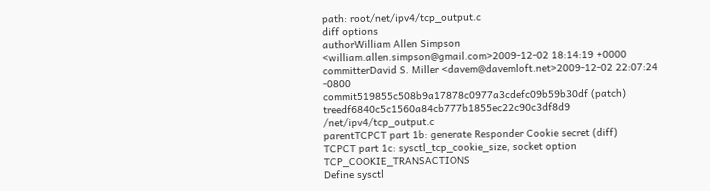path: root/net/ipv4/tcp_output.c
diff options
authorWilliam Allen Simpson <william.allen.simpson@gmail.com>2009-12-02 18:14:19 +0000
committerDavid S. Miller <davem@davemloft.net>2009-12-02 22:07:24 -0800
commit519855c508b9a17878c0977a3cdefc09b59b30df (patch)
treedf6840c5c1560a84cb777b1855ec22c90c3df8d9 /net/ipv4/tcp_output.c
parentTCPCT part 1b: generate Responder Cookie secret (diff)
TCPCT part 1c: sysctl_tcp_cookie_size, socket option TCP_COOKIE_TRANSACTIONS
Define sysctl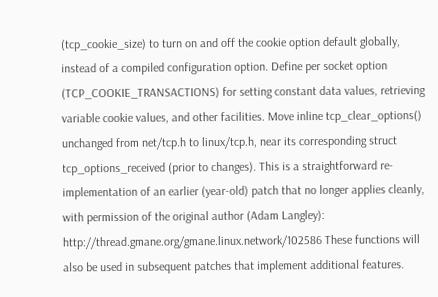(tcp_cookie_size) to turn on and off the cookie option default globally, instead of a compiled configuration option. Define per socket option (TCP_COOKIE_TRANSACTIONS) for setting constant data values, retrieving variable cookie values, and other facilities. Move inline tcp_clear_options() unchanged from net/tcp.h to linux/tcp.h, near its corresponding struct tcp_options_received (prior to changes). This is a straightforward re-implementation of an earlier (year-old) patch that no longer applies cleanly, with permission of the original author (Adam Langley): http://thread.gmane.org/gmane.linux.network/102586 These functions will also be used in subsequent patches that implement additional features.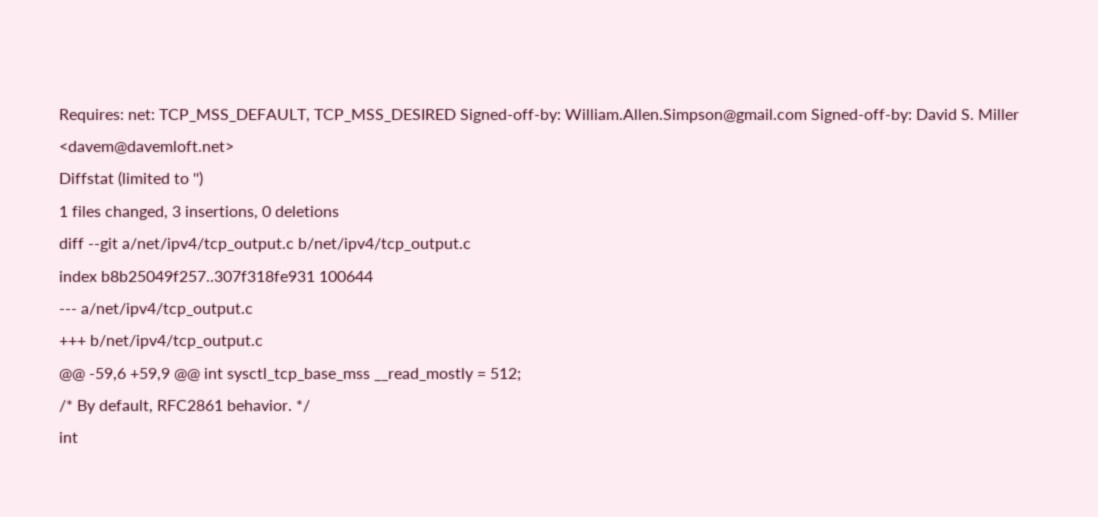Requires: net: TCP_MSS_DEFAULT, TCP_MSS_DESIRED Signed-off-by: William.Allen.Simpson@gmail.com Signed-off-by: David S. Miller <davem@davemloft.net>
Diffstat (limited to '')
1 files changed, 3 insertions, 0 deletions
diff --git a/net/ipv4/tcp_output.c b/net/ipv4/tcp_output.c
index b8b25049f257..307f318fe931 100644
--- a/net/ipv4/tcp_output.c
+++ b/net/ipv4/tcp_output.c
@@ -59,6 +59,9 @@ int sysctl_tcp_base_mss __read_mostly = 512;
/* By default, RFC2861 behavior. */
int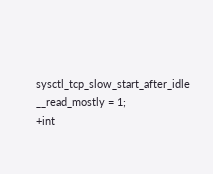sysctl_tcp_slow_start_after_idle __read_mostly = 1;
+int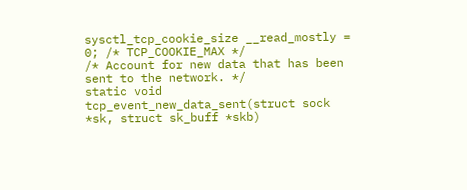sysctl_tcp_cookie_size __read_mostly = 0; /* TCP_COOKIE_MAX */
/* Account for new data that has been sent to the network. */
static void tcp_event_new_data_sent(struct sock *sk, struct sk_buff *skb)